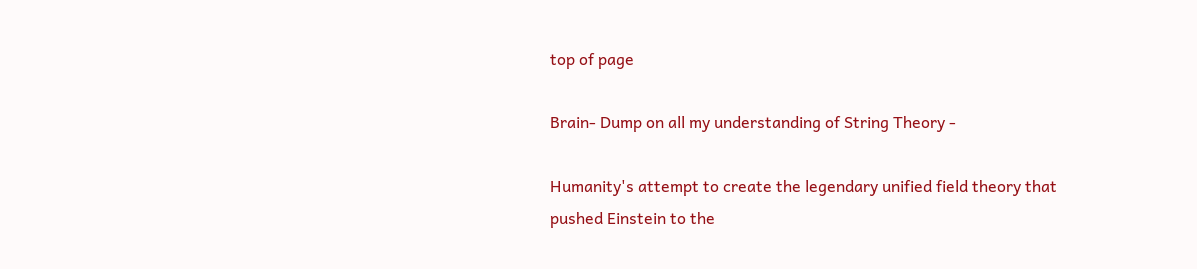top of page

Brain- Dump on all my understanding of String Theory -

Humanity's attempt to create the legendary unified field theory that pushed Einstein to the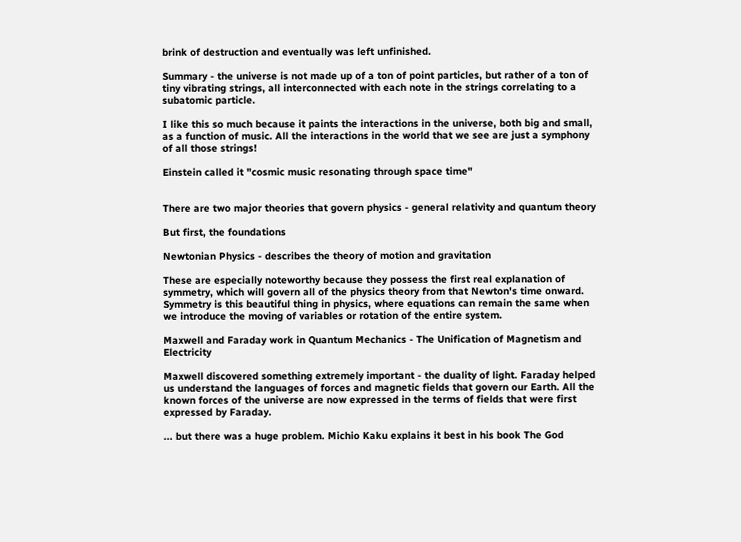brink of destruction and eventually was left unfinished.

Summary - the universe is not made up of a ton of point particles, but rather of a ton of tiny vibrating strings, all interconnected with each note in the strings correlating to a subatomic particle.

I like this so much because it paints the interactions in the universe, both big and small, as a function of music. All the interactions in the world that we see are just a symphony of all those strings!

Einstein called it "cosmic music resonating through space time"


There are two major theories that govern physics - general relativity and quantum theory

But first, the foundations

Newtonian Physics - describes the theory of motion and gravitation

These are especially noteworthy because they possess the first real explanation of symmetry, which will govern all of the physics theory from that Newton's time onward. Symmetry is this beautiful thing in physics, where equations can remain the same when we introduce the moving of variables or rotation of the entire system.

Maxwell and Faraday work in Quantum Mechanics - The Unification of Magnetism and Electricity

Maxwell discovered something extremely important - the duality of light. Faraday helped us understand the languages of forces and magnetic fields that govern our Earth. All the known forces of the universe are now expressed in the terms of fields that were first expressed by Faraday.

... but there was a huge problem. Michio Kaku explains it best in his book The God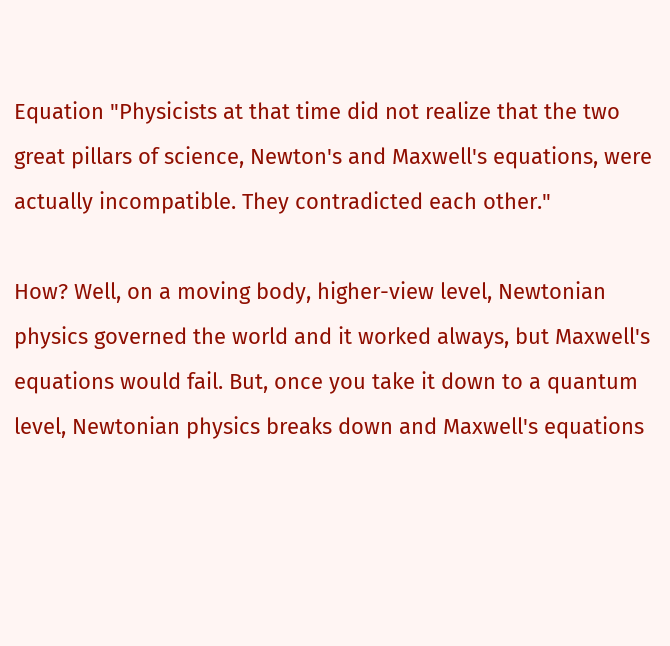Equation "Physicists at that time did not realize that the two great pillars of science, Newton's and Maxwell's equations, were actually incompatible. They contradicted each other."

How? Well, on a moving body, higher-view level, Newtonian physics governed the world and it worked always, but Maxwell's equations would fail. But, once you take it down to a quantum level, Newtonian physics breaks down and Maxwell's equations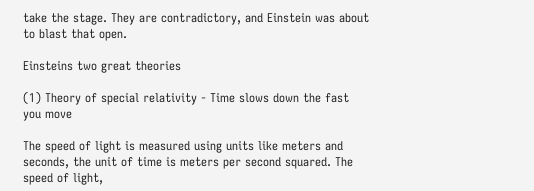take the stage. They are contradictory, and Einstein was about to blast that open.

Einsteins two great theories

(1) Theory of special relativity - Time slows down the fast you move

The speed of light is measured using units like meters and seconds, the unit of time is meters per second squared. The speed of light,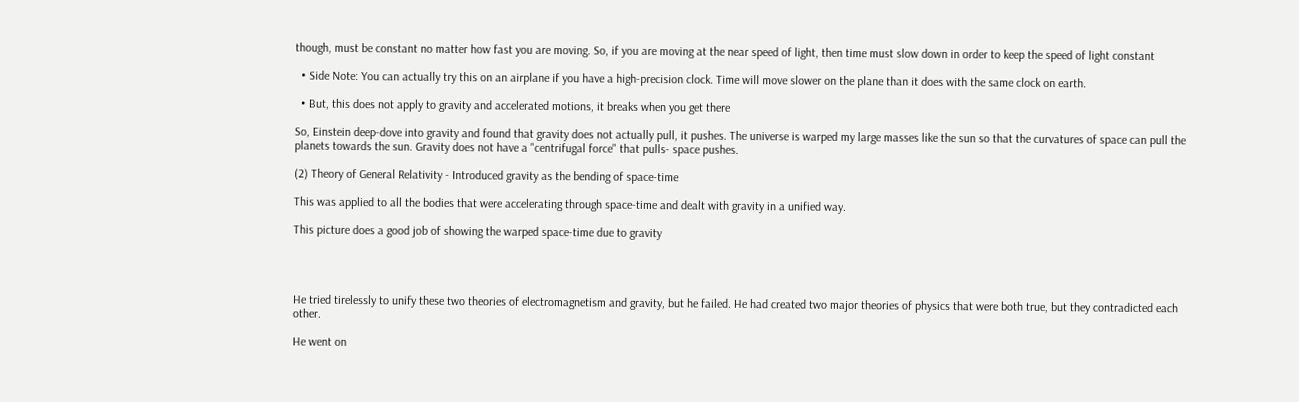though, must be constant no matter how fast you are moving. So, if you are moving at the near speed of light, then time must slow down in order to keep the speed of light constant

  • Side Note: You can actually try this on an airplane if you have a high-precision clock. Time will move slower on the plane than it does with the same clock on earth.

  • But, this does not apply to gravity and accelerated motions, it breaks when you get there

So, Einstein deep-dove into gravity and found that gravity does not actually pull, it pushes. The universe is warped my large masses like the sun so that the curvatures of space can pull the planets towards the sun. Gravity does not have a "centrifugal force" that pulls- space pushes.

(2) Theory of General Relativity - Introduced gravity as the bending of space-time

This was applied to all the bodies that were accelerating through space-time and dealt with gravity in a unified way.

This picture does a good job of showing the warped space-time due to gravity




He tried tirelessly to unify these two theories of electromagnetism and gravity, but he failed. He had created two major theories of physics that were both true, but they contradicted each other.

He went on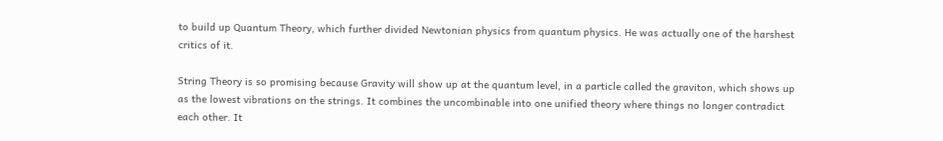to build up Quantum Theory, which further divided Newtonian physics from quantum physics. He was actually one of the harshest critics of it.

String Theory is so promising because Gravity will show up at the quantum level, in a particle called the graviton, which shows up as the lowest vibrations on the strings. It combines the uncombinable into one unified theory where things no longer contradict each other. It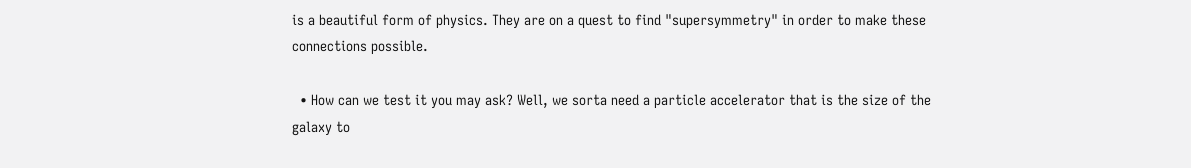is a beautiful form of physics. They are on a quest to find "supersymmetry" in order to make these connections possible.

  • How can we test it you may ask? Well, we sorta need a particle accelerator that is the size of the galaxy to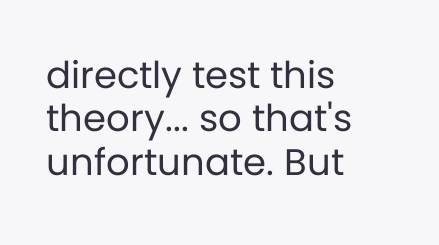directly test this theory... so that's unfortunate. But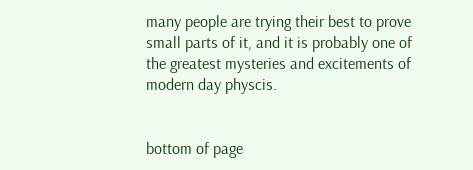many people are trying their best to prove small parts of it, and it is probably one of the greatest mysteries and excitements of modern day physcis.


bottom of page